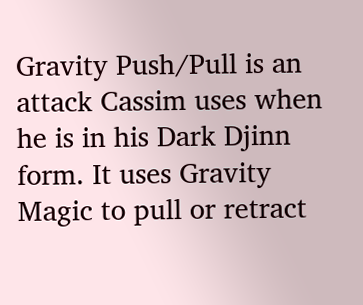Gravity Push/Pull is an attack Cassim uses when he is in his Dark Djinn form. It uses Gravity Magic to pull or retract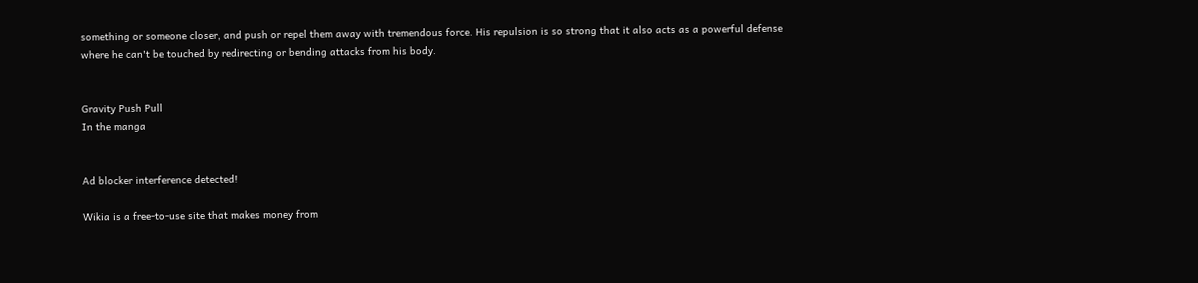something or someone closer, and push or repel them away with tremendous force. His repulsion is so strong that it also acts as a powerful defense where he can't be touched by redirecting or bending attacks from his body.


Gravity Push Pull
In the manga


Ad blocker interference detected!

Wikia is a free-to-use site that makes money from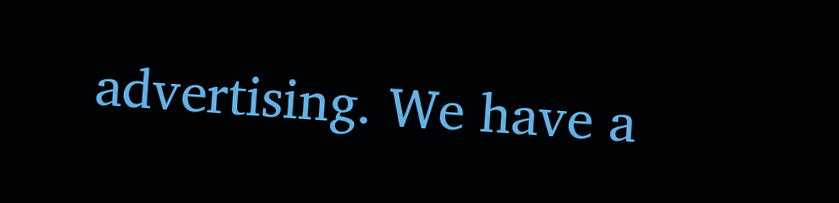advertising. We have a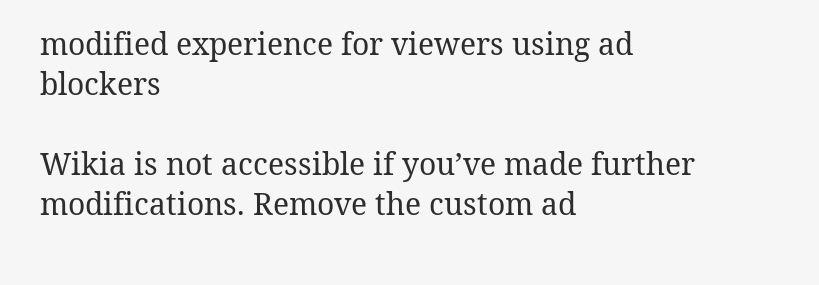modified experience for viewers using ad blockers

Wikia is not accessible if you’ve made further modifications. Remove the custom ad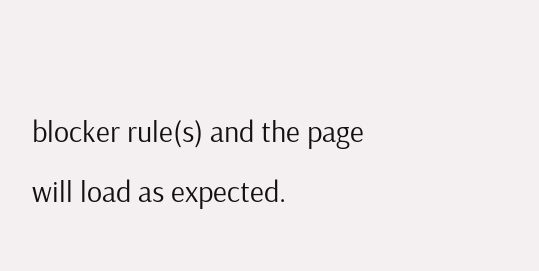blocker rule(s) and the page will load as expected.